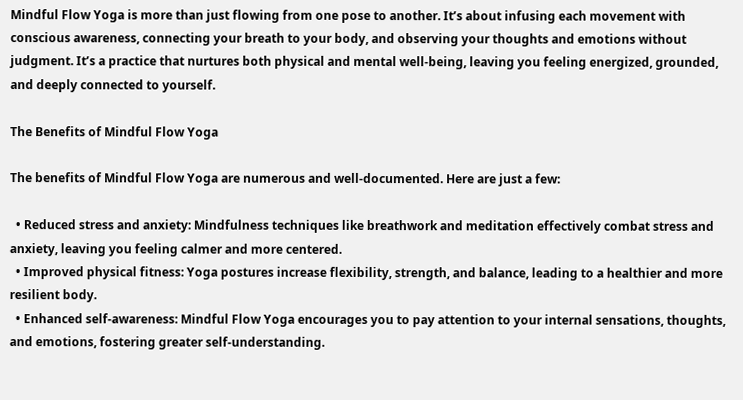Mindful Flow Yoga is more than just flowing from one pose to another. It’s about infusing each movement with conscious awareness, connecting your breath to your body, and observing your thoughts and emotions without judgment. It’s a practice that nurtures both physical and mental well-being, leaving you feeling energized, grounded, and deeply connected to yourself.

The Benefits of Mindful Flow Yoga

The benefits of Mindful Flow Yoga are numerous and well-documented. Here are just a few:

  • Reduced stress and anxiety: Mindfulness techniques like breathwork and meditation effectively combat stress and anxiety, leaving you feeling calmer and more centered.
  • Improved physical fitness: Yoga postures increase flexibility, strength, and balance, leading to a healthier and more resilient body.
  • Enhanced self-awareness: Mindful Flow Yoga encourages you to pay attention to your internal sensations, thoughts, and emotions, fostering greater self-understanding.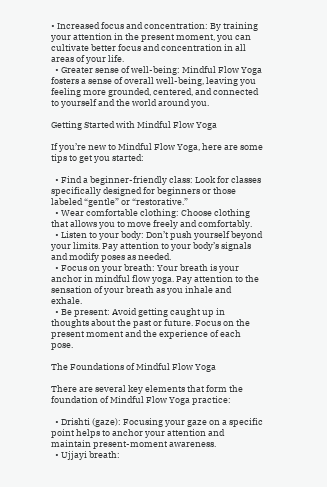• Increased focus and concentration: By training your attention in the present moment, you can cultivate better focus and concentration in all areas of your life.
  • Greater sense of well-being: Mindful Flow Yoga fosters a sense of overall well-being, leaving you feeling more grounded, centered, and connected to yourself and the world around you.

Getting Started with Mindful Flow Yoga

If you’re new to Mindful Flow Yoga, here are some tips to get you started:

  • Find a beginner-friendly class: Look for classes specifically designed for beginners or those labeled “gentle” or “restorative.”
  • Wear comfortable clothing: Choose clothing that allows you to move freely and comfortably.
  • Listen to your body: Don’t push yourself beyond your limits. Pay attention to your body’s signals and modify poses as needed.
  • Focus on your breath: Your breath is your anchor in mindful flow yoga. Pay attention to the sensation of your breath as you inhale and exhale.
  • Be present: Avoid getting caught up in thoughts about the past or future. Focus on the present moment and the experience of each pose.

The Foundations of Mindful Flow Yoga

There are several key elements that form the foundation of Mindful Flow Yoga practice:

  • Drishti (gaze): Focusing your gaze on a specific point helps to anchor your attention and maintain present-moment awareness.
  • Ujjayi breath: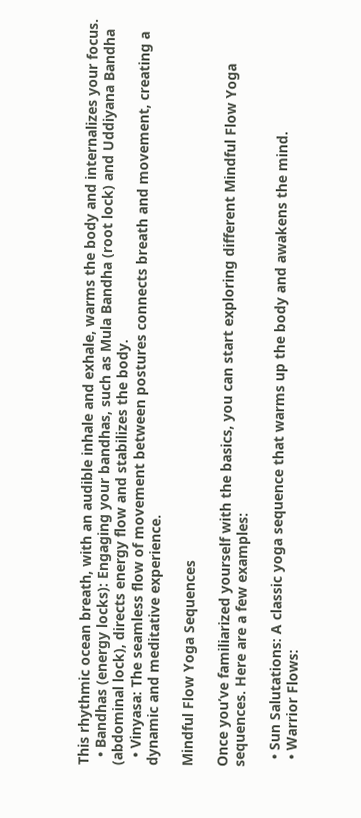This rhythmic ocean breath, with an audible inhale and exhale, warms the body and internalizes your focus.
  • Bandhas (energy locks): Engaging your bandhas, such as Mula Bandha (root lock) and Uddiyana Bandha (abdominal lock), directs energy flow and stabilizes the body.
  • Vinyasa: The seamless flow of movement between postures connects breath and movement, creating a dynamic and meditative experience.

Mindful Flow Yoga Sequences

Once you’ve familiarized yourself with the basics, you can start exploring different Mindful Flow Yoga sequences. Here are a few examples:

  • Sun Salutations: A classic yoga sequence that warms up the body and awakens the mind.
  • Warrior Flows: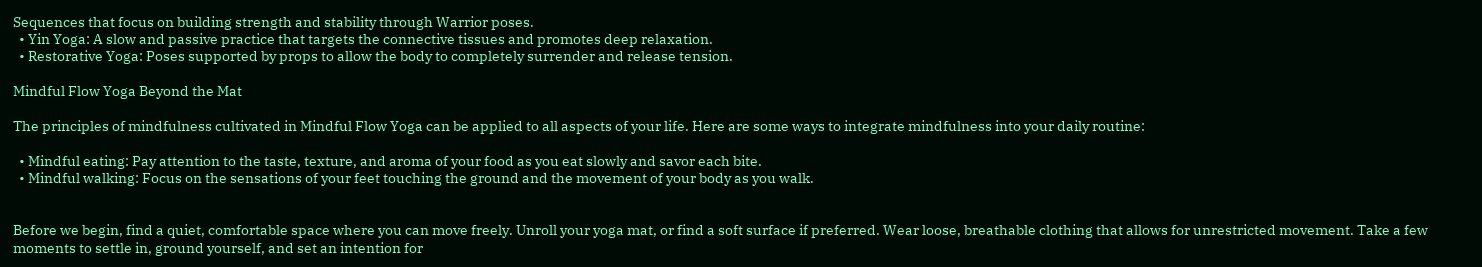Sequences that focus on building strength and stability through Warrior poses.
  • Yin Yoga: A slow and passive practice that targets the connective tissues and promotes deep relaxation.
  • Restorative Yoga: Poses supported by props to allow the body to completely surrender and release tension.

Mindful Flow Yoga Beyond the Mat

The principles of mindfulness cultivated in Mindful Flow Yoga can be applied to all aspects of your life. Here are some ways to integrate mindfulness into your daily routine:

  • Mindful eating: Pay attention to the taste, texture, and aroma of your food as you eat slowly and savor each bite.
  • Mindful walking: Focus on the sensations of your feet touching the ground and the movement of your body as you walk.


Before we begin, find a quiet, comfortable space where you can move freely. Unroll your yoga mat, or find a soft surface if preferred. Wear loose, breathable clothing that allows for unrestricted movement. Take a few moments to settle in, ground yourself, and set an intention for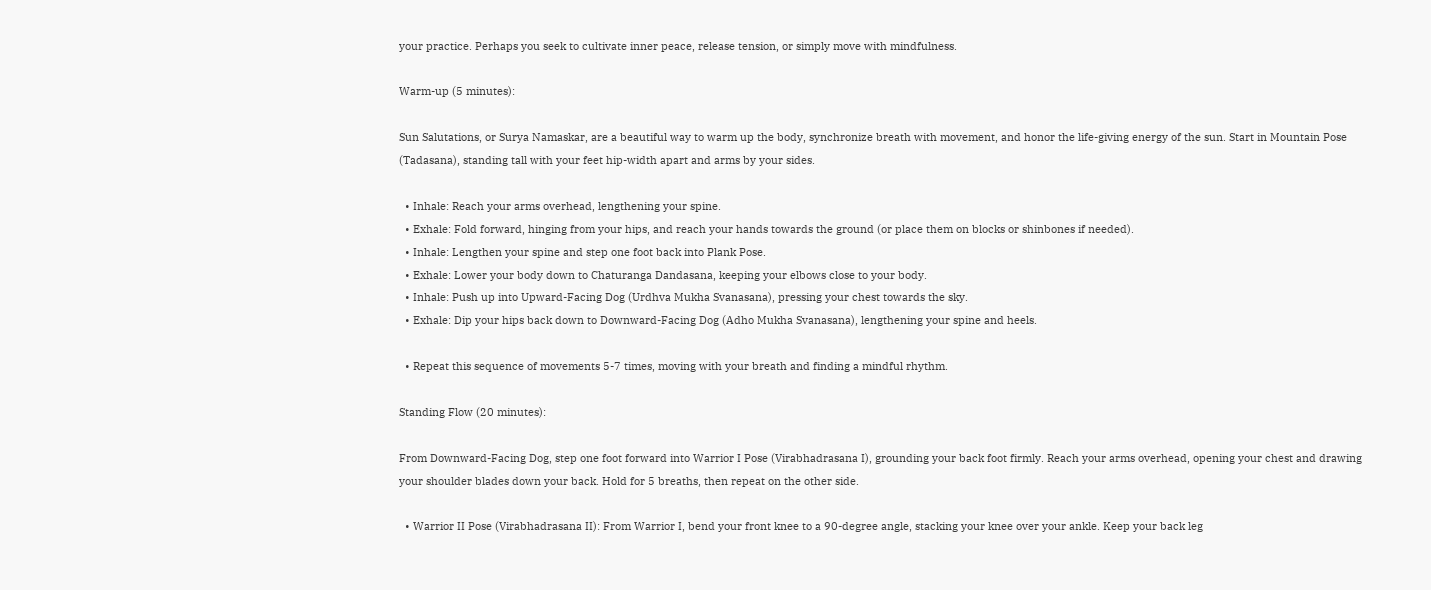your practice. Perhaps you seek to cultivate inner peace, release tension, or simply move with mindfulness.

Warm-up (5 minutes):

Sun Salutations, or Surya Namaskar, are a beautiful way to warm up the body, synchronize breath with movement, and honor the life-giving energy of the sun. Start in Mountain Pose (Tadasana), standing tall with your feet hip-width apart and arms by your sides.

  • Inhale: Reach your arms overhead, lengthening your spine.
  • Exhale: Fold forward, hinging from your hips, and reach your hands towards the ground (or place them on blocks or shinbones if needed).
  • Inhale: Lengthen your spine and step one foot back into Plank Pose.
  • Exhale: Lower your body down to Chaturanga Dandasana, keeping your elbows close to your body.
  • Inhale: Push up into Upward-Facing Dog (Urdhva Mukha Svanasana), pressing your chest towards the sky.
  • Exhale: Dip your hips back down to Downward-Facing Dog (Adho Mukha Svanasana), lengthening your spine and heels.

  • Repeat this sequence of movements 5-7 times, moving with your breath and finding a mindful rhythm.

Standing Flow (20 minutes):

From Downward-Facing Dog, step one foot forward into Warrior I Pose (Virabhadrasana I), grounding your back foot firmly. Reach your arms overhead, opening your chest and drawing your shoulder blades down your back. Hold for 5 breaths, then repeat on the other side.

  • Warrior II Pose (Virabhadrasana II): From Warrior I, bend your front knee to a 90-degree angle, stacking your knee over your ankle. Keep your back leg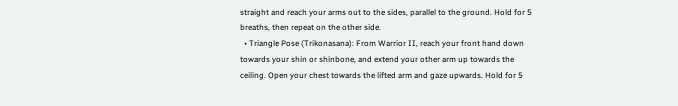straight and reach your arms out to the sides, parallel to the ground. Hold for 5 breaths, then repeat on the other side.
  • Triangle Pose (Trikonasana): From Warrior II, reach your front hand down towards your shin or shinbone, and extend your other arm up towards the ceiling. Open your chest towards the lifted arm and gaze upwards. Hold for 5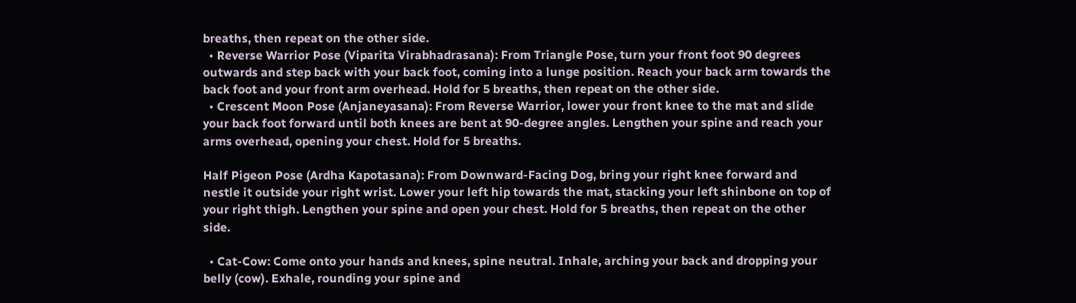breaths, then repeat on the other side.
  • Reverse Warrior Pose (Viparita Virabhadrasana): From Triangle Pose, turn your front foot 90 degrees outwards and step back with your back foot, coming into a lunge position. Reach your back arm towards the back foot and your front arm overhead. Hold for 5 breaths, then repeat on the other side.
  • Crescent Moon Pose (Anjaneyasana): From Reverse Warrior, lower your front knee to the mat and slide your back foot forward until both knees are bent at 90-degree angles. Lengthen your spine and reach your arms overhead, opening your chest. Hold for 5 breaths.

Half Pigeon Pose (Ardha Kapotasana): From Downward-Facing Dog, bring your right knee forward and nestle it outside your right wrist. Lower your left hip towards the mat, stacking your left shinbone on top of your right thigh. Lengthen your spine and open your chest. Hold for 5 breaths, then repeat on the other side.

  • Cat-Cow: Come onto your hands and knees, spine neutral. Inhale, arching your back and dropping your belly (cow). Exhale, rounding your spine and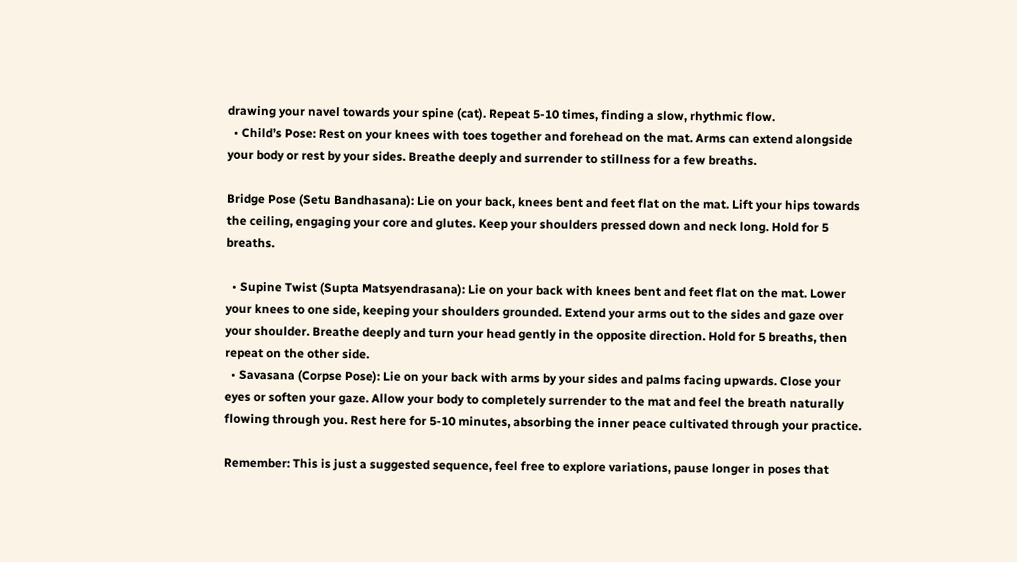drawing your navel towards your spine (cat). Repeat 5-10 times, finding a slow, rhythmic flow.
  • Child’s Pose: Rest on your knees with toes together and forehead on the mat. Arms can extend alongside your body or rest by your sides. Breathe deeply and surrender to stillness for a few breaths.

Bridge Pose (Setu Bandhasana): Lie on your back, knees bent and feet flat on the mat. Lift your hips towards the ceiling, engaging your core and glutes. Keep your shoulders pressed down and neck long. Hold for 5 breaths.

  • Supine Twist (Supta Matsyendrasana): Lie on your back with knees bent and feet flat on the mat. Lower your knees to one side, keeping your shoulders grounded. Extend your arms out to the sides and gaze over your shoulder. Breathe deeply and turn your head gently in the opposite direction. Hold for 5 breaths, then repeat on the other side.
  • Savasana (Corpse Pose): Lie on your back with arms by your sides and palms facing upwards. Close your eyes or soften your gaze. Allow your body to completely surrender to the mat and feel the breath naturally flowing through you. Rest here for 5-10 minutes, absorbing the inner peace cultivated through your practice.

Remember: This is just a suggested sequence, feel free to explore variations, pause longer in poses that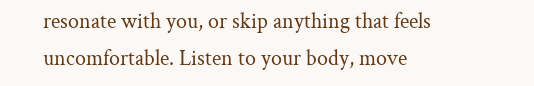resonate with you, or skip anything that feels uncomfortable. Listen to your body, move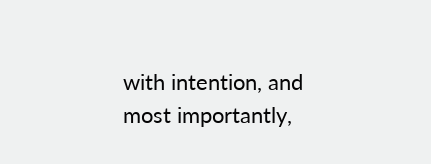with intention, and most importantly,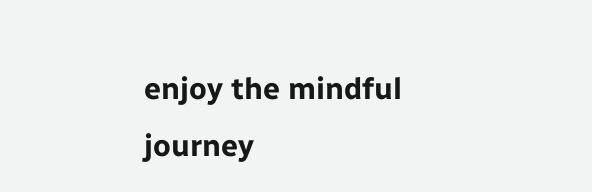enjoy the mindful journey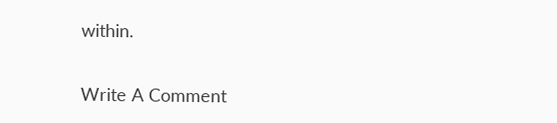within.


Write A Comment